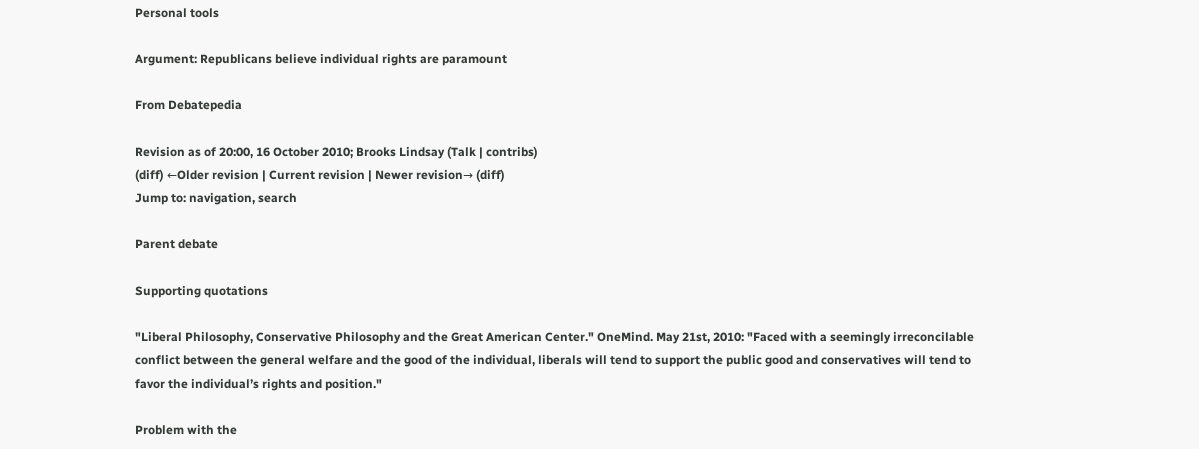Personal tools

Argument: Republicans believe individual rights are paramount

From Debatepedia

Revision as of 20:00, 16 October 2010; Brooks Lindsay (Talk | contribs)
(diff) ←Older revision | Current revision | Newer revision→ (diff)
Jump to: navigation, search

Parent debate

Supporting quotations

"Liberal Philosophy, Conservative Philosophy and the Great American Center." OneMind. May 21st, 2010: "Faced with a seemingly irreconcilable conflict between the general welfare and the good of the individual, liberals will tend to support the public good and conservatives will tend to favor the individual’s rights and position."

Problem with the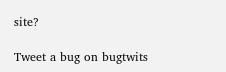site?

Tweet a bug on bugtwits